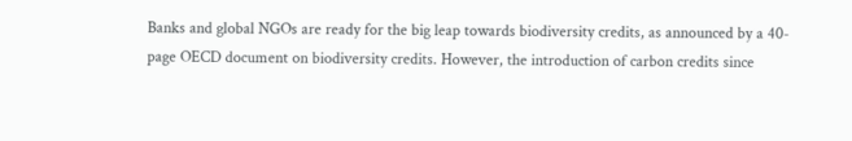Banks and global NGOs are ready for the big leap towards biodiversity credits, as announced by a 40-page OECD document on biodiversity credits. However, the introduction of carbon credits since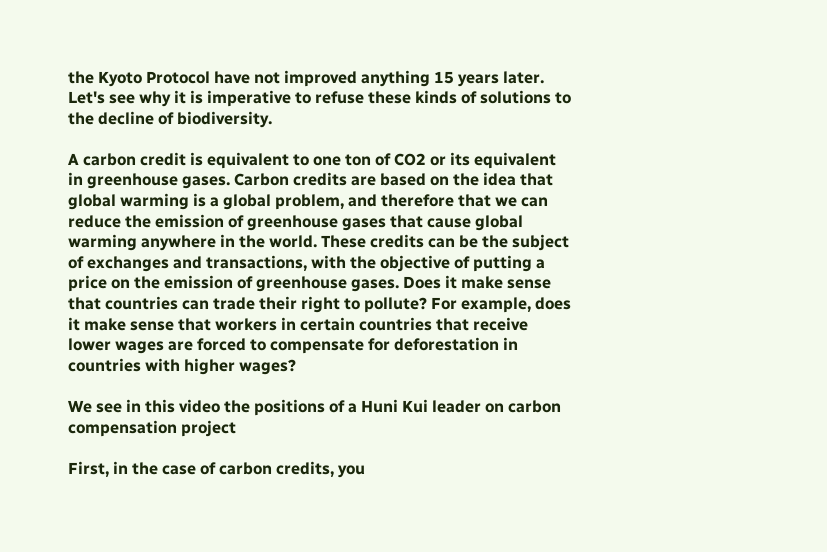the Kyoto Protocol have not improved anything 15 years later. Let's see why it is imperative to refuse these kinds of solutions to the decline of biodiversity.

A carbon credit is equivalent to one ton of CO2 or its equivalent in greenhouse gases. Carbon credits are based on the idea that global warming is a global problem, and therefore that we can reduce the emission of greenhouse gases that cause global warming anywhere in the world. These credits can be the subject of exchanges and transactions, with the objective of putting a price on the emission of greenhouse gases. Does it make sense that countries can trade their right to pollute? For example, does it make sense that workers in certain countries that receive lower wages are forced to compensate for deforestation in countries with higher wages?

We see in this video the positions of a Huni Kui leader on carbon compensation project

First, in the case of carbon credits, you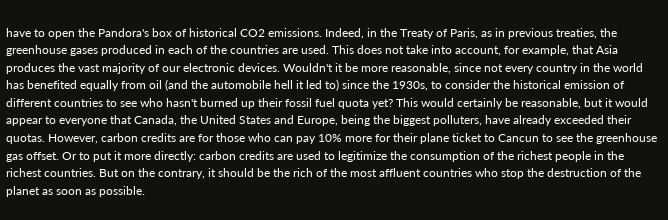have to open the Pandora's box of historical CO2 emissions. Indeed, in the Treaty of Paris, as in previous treaties, the greenhouse gases produced in each of the countries are used. This does not take into account, for example, that Asia produces the vast majority of our electronic devices. Wouldn't it be more reasonable, since not every country in the world has benefited equally from oil (and the automobile hell it led to) since the 1930s, to consider the historical emission of different countries to see who hasn't burned up their fossil fuel quota yet? This would certainly be reasonable, but it would appear to everyone that Canada, the United States and Europe, being the biggest polluters, have already exceeded their quotas. However, carbon credits are for those who can pay 10% more for their plane ticket to Cancun to see the greenhouse gas offset. Or to put it more directly: carbon credits are used to legitimize the consumption of the richest people in the richest countries. But on the contrary, it should be the rich of the most affluent countries who stop the destruction of the planet as soon as possible.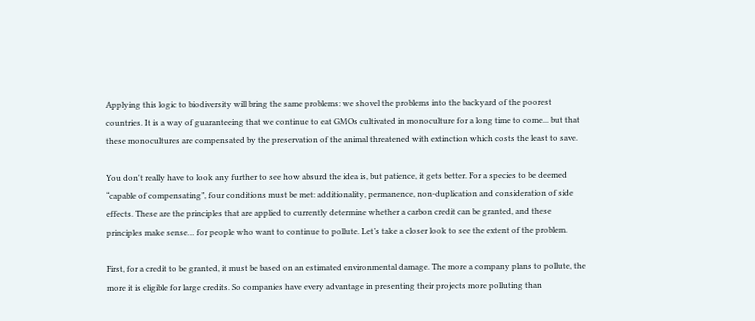Applying this logic to biodiversity will bring the same problems: we shovel the problems into the backyard of the poorest countries. It is a way of guaranteeing that we continue to eat GMOs cultivated in monoculture for a long time to come... but that these monocultures are compensated by the preservation of the animal threatened with extinction which costs the least to save.

You don't really have to look any further to see how absurd the idea is, but patience, it gets better. For a species to be deemed “capable of compensating”, four conditions must be met: additionality, permanence, non-duplication and consideration of side effects. These are the principles that are applied to currently determine whether a carbon credit can be granted, and these principles make sense… for people who want to continue to pollute. Let’s take a closer look to see the extent of the problem.

First, for a credit to be granted, it must be based on an estimated environmental damage. The more a company plans to pollute, the more it is eligible for large credits. So companies have every advantage in presenting their projects more polluting than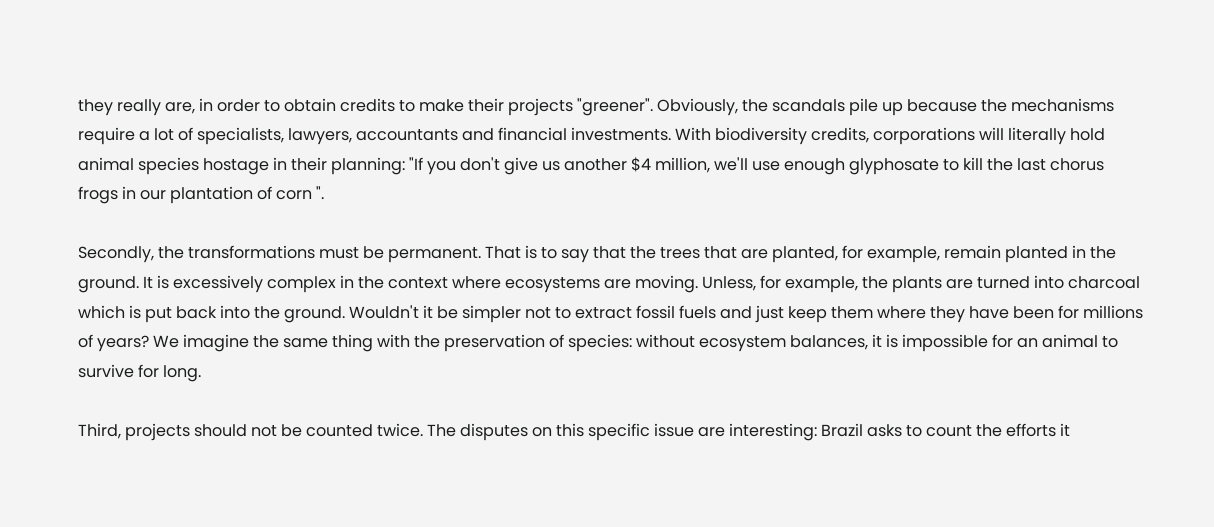they really are, in order to obtain credits to make their projects "greener". Obviously, the scandals pile up because the mechanisms require a lot of specialists, lawyers, accountants and financial investments. With biodiversity credits, corporations will literally hold animal species hostage in their planning: "If you don't give us another $4 million, we'll use enough glyphosate to kill the last chorus frogs in our plantation of corn ".

Secondly, the transformations must be permanent. That is to say that the trees that are planted, for example, remain planted in the ground. It is excessively complex in the context where ecosystems are moving. Unless, for example, the plants are turned into charcoal which is put back into the ground. Wouldn't it be simpler not to extract fossil fuels and just keep them where they have been for millions of years? We imagine the same thing with the preservation of species: without ecosystem balances, it is impossible for an animal to survive for long.

Third, projects should not be counted twice. The disputes on this specific issue are interesting: Brazil asks to count the efforts it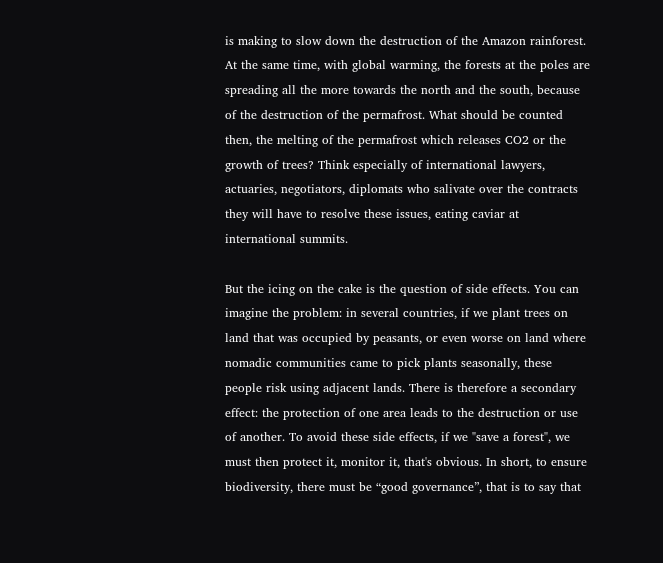is making to slow down the destruction of the Amazon rainforest. At the same time, with global warming, the forests at the poles are spreading all the more towards the north and the south, because of the destruction of the permafrost. What should be counted then, the melting of the permafrost which releases CO2 or the growth of trees? Think especially of international lawyers, actuaries, negotiators, diplomats who salivate over the contracts they will have to resolve these issues, eating caviar at international summits.

But the icing on the cake is the question of side effects. You can imagine the problem: in several countries, if we plant trees on land that was occupied by peasants, or even worse on land where nomadic communities came to pick plants seasonally, these people risk using adjacent lands. There is therefore a secondary effect: the protection of one area leads to the destruction or use of another. To avoid these side effects, if we "save a forest", we must then protect it, monitor it, that's obvious. In short, to ensure biodiversity, there must be “good governance”, that is to say that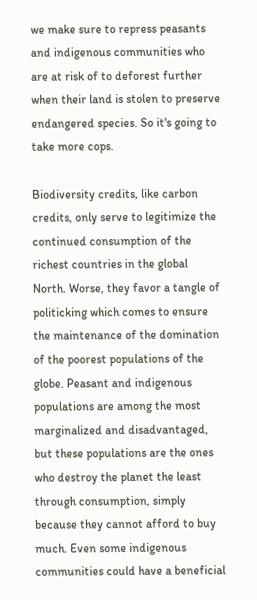we make sure to repress peasants and indigenous communities who are at risk of to deforest further when their land is stolen to preserve endangered species. So it's going to take more cops.

Biodiversity credits, like carbon credits, only serve to legitimize the continued consumption of the richest countries in the global North. Worse, they favor a tangle of politicking which comes to ensure the maintenance of the domination of the poorest populations of the globe. Peasant and indigenous populations are among the most marginalized and disadvantaged, but these populations are the ones who destroy the planet the least through consumption, simply because they cannot afford to buy much. Even some indigenous communities could have a beneficial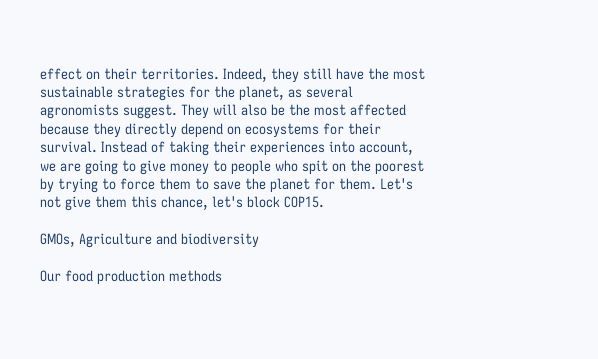effect on their territories. Indeed, they still have the most sustainable strategies for the planet, as several agronomists suggest. They will also be the most affected because they directly depend on ecosystems for their survival. Instead of taking their experiences into account, we are going to give money to people who spit on the poorest by trying to force them to save the planet for them. Let's not give them this chance, let's block COP15.

GMOs, Agriculture and biodiversity

Our food production methods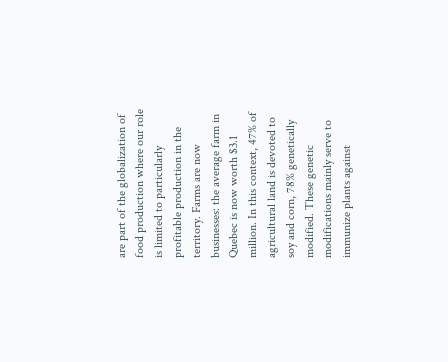are part of the globalization of food production where our role is limited to particularly profitable production in the territory. Farms are now businesses: the average farm in Quebec is now worth $3.1 million. In this context, 47% of agricultural land is devoted to soy and corn, 78% genetically modified. These genetic modifications mainly serve to immunize plants against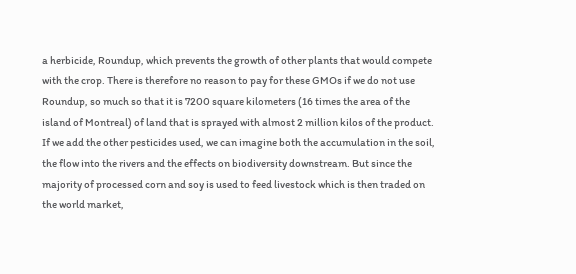a herbicide, Roundup, which prevents the growth of other plants that would compete with the crop. There is therefore no reason to pay for these GMOs if we do not use Roundup, so much so that it is 7200 square kilometers (16 times the area of the island of Montreal) of land that is sprayed with almost 2 million kilos of the product. If we add the other pesticides used, we can imagine both the accumulation in the soil, the flow into the rivers and the effects on biodiversity downstream. But since the majority of processed corn and soy is used to feed livestock which is then traded on the world market,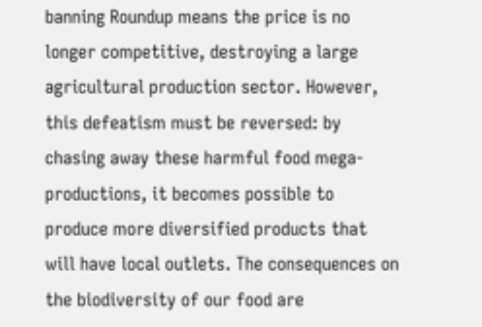banning Roundup means the price is no longer competitive, destroying a large agricultural production sector. However, this defeatism must be reversed: by chasing away these harmful food mega-productions, it becomes possible to produce more diversified products that will have local outlets. The consequences on the biodiversity of our food are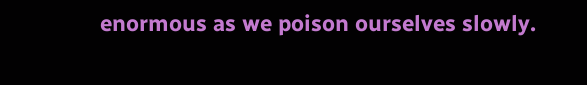enormous as we poison ourselves slowly.